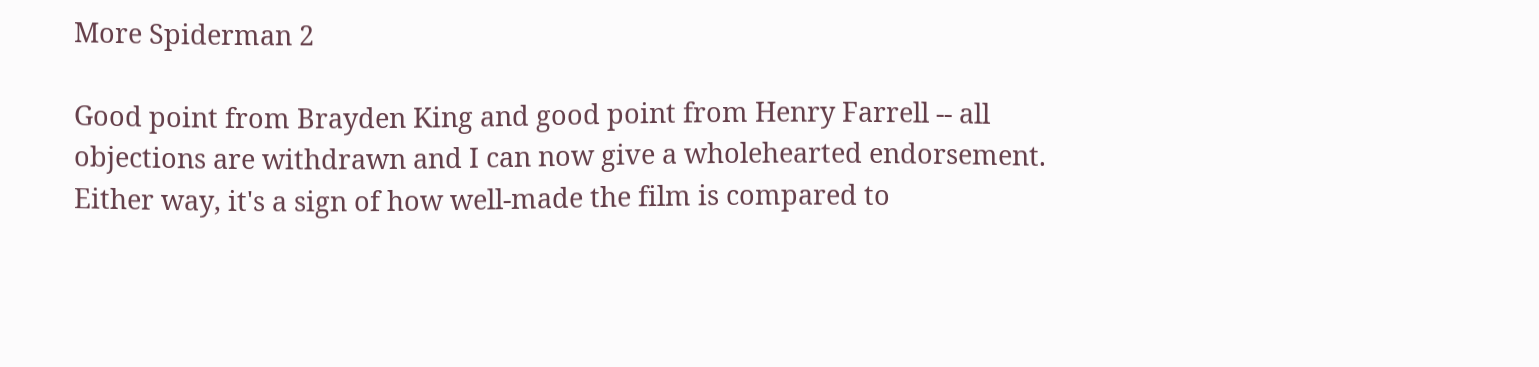More Spiderman 2

Good point from Brayden King and good point from Henry Farrell -- all objections are withdrawn and I can now give a wholehearted endorsement. Either way, it's a sign of how well-made the film is compared to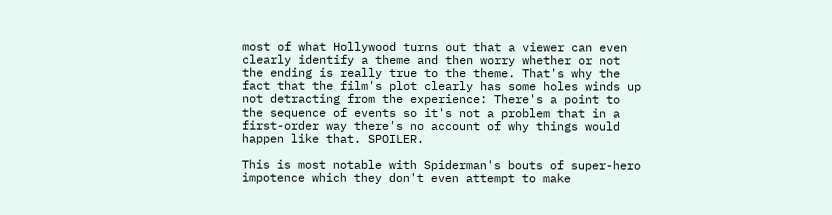most of what Hollywood turns out that a viewer can even clearly identify a theme and then worry whether or not the ending is really true to the theme. That's why the fact that the film's plot clearly has some holes winds up not detracting from the experience: There's a point to the sequence of events so it's not a problem that in a first-order way there's no account of why things would happen like that. SPOILER.

This is most notable with Spiderman's bouts of super-hero impotence which they don't even attempt to make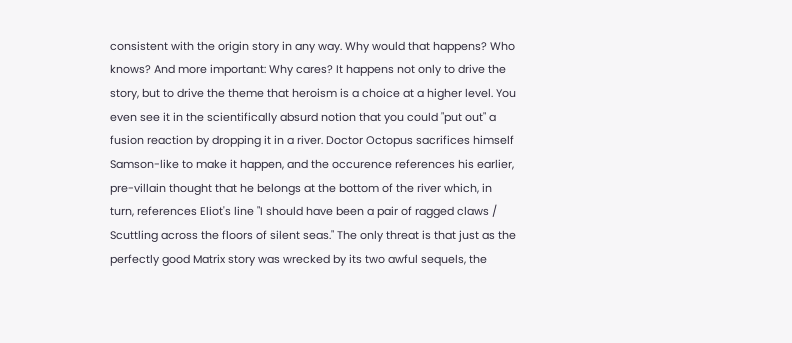consistent with the origin story in any way. Why would that happens? Who knows? And more important: Why cares? It happens not only to drive the story, but to drive the theme that heroism is a choice at a higher level. You even see it in the scientifically absurd notion that you could "put out" a fusion reaction by dropping it in a river. Doctor Octopus sacrifices himself Samson-like to make it happen, and the occurence references his earlier, pre-villain thought that he belongs at the bottom of the river which, in turn, references Eliot's line "I should have been a pair of ragged claws / Scuttling across the floors of silent seas." The only threat is that just as the perfectly good Matrix story was wrecked by its two awful sequels, the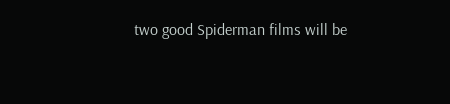two good Spiderman films will be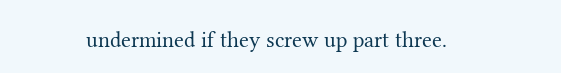undermined if they screw up part three.